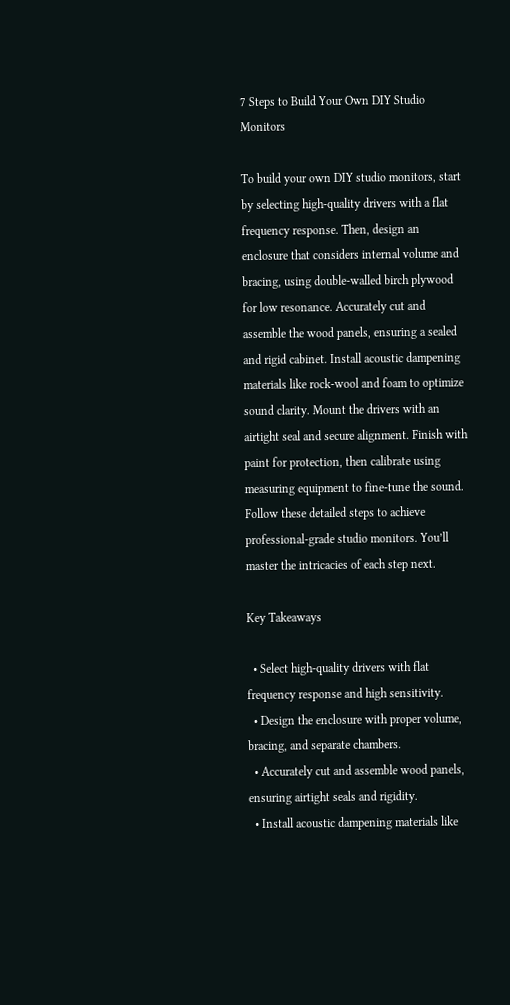7 Steps to Build Your Own DIY Studio Monitors

To build your own DIY studio monitors, start by selecting high-quality drivers with a flat frequency response. Then, design an enclosure that considers internal volume and bracing, using double-walled birch plywood for low resonance. Accurately cut and assemble the wood panels, ensuring a sealed and rigid cabinet. Install acoustic dampening materials like rock-wool and foam to optimize sound clarity. Mount the drivers with an airtight seal and secure alignment. Finish with paint for protection, then calibrate using measuring equipment to fine-tune the sound. Follow these detailed steps to achieve professional-grade studio monitors. You’ll master the intricacies of each step next.

Key Takeaways

  • Select high-quality drivers with flat frequency response and high sensitivity.
  • Design the enclosure with proper volume, bracing, and separate chambers.
  • Accurately cut and assemble wood panels, ensuring airtight seals and rigidity.
  • Install acoustic dampening materials like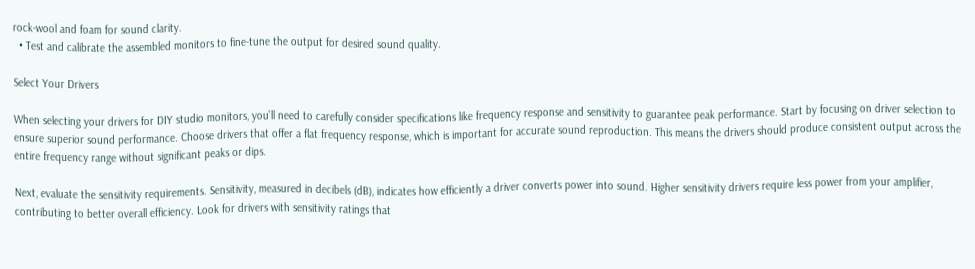rock-wool and foam for sound clarity.
  • Test and calibrate the assembled monitors to fine-tune the output for desired sound quality.

Select Your Drivers

When selecting your drivers for DIY studio monitors, you’ll need to carefully consider specifications like frequency response and sensitivity to guarantee peak performance. Start by focusing on driver selection to ensure superior sound performance. Choose drivers that offer a flat frequency response, which is important for accurate sound reproduction. This means the drivers should produce consistent output across the entire frequency range without significant peaks or dips.

Next, evaluate the sensitivity requirements. Sensitivity, measured in decibels (dB), indicates how efficiently a driver converts power into sound. Higher sensitivity drivers require less power from your amplifier, contributing to better overall efficiency. Look for drivers with sensitivity ratings that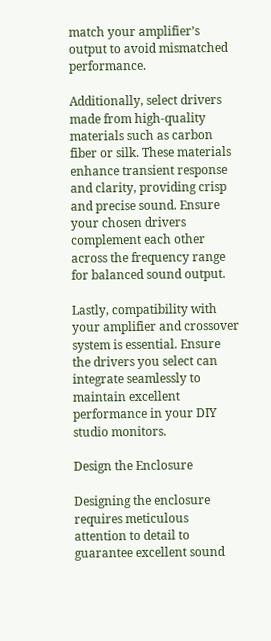match your amplifier’s output to avoid mismatched performance.

Additionally, select drivers made from high-quality materials such as carbon fiber or silk. These materials enhance transient response and clarity, providing crisp and precise sound. Ensure your chosen drivers complement each other across the frequency range for balanced sound output.

Lastly, compatibility with your amplifier and crossover system is essential. Ensure the drivers you select can integrate seamlessly to maintain excellent performance in your DIY studio monitors.

Design the Enclosure

Designing the enclosure requires meticulous attention to detail to guarantee excellent sound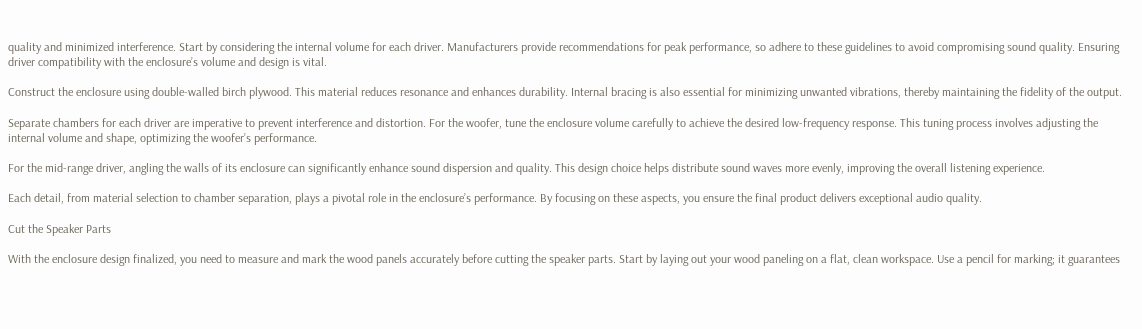quality and minimized interference. Start by considering the internal volume for each driver. Manufacturers provide recommendations for peak performance, so adhere to these guidelines to avoid compromising sound quality. Ensuring driver compatibility with the enclosure’s volume and design is vital.

Construct the enclosure using double-walled birch plywood. This material reduces resonance and enhances durability. Internal bracing is also essential for minimizing unwanted vibrations, thereby maintaining the fidelity of the output.

Separate chambers for each driver are imperative to prevent interference and distortion. For the woofer, tune the enclosure volume carefully to achieve the desired low-frequency response. This tuning process involves adjusting the internal volume and shape, optimizing the woofer’s performance.

For the mid-range driver, angling the walls of its enclosure can significantly enhance sound dispersion and quality. This design choice helps distribute sound waves more evenly, improving the overall listening experience.

Each detail, from material selection to chamber separation, plays a pivotal role in the enclosure’s performance. By focusing on these aspects, you ensure the final product delivers exceptional audio quality.

Cut the Speaker Parts

With the enclosure design finalized, you need to measure and mark the wood panels accurately before cutting the speaker parts. Start by laying out your wood paneling on a flat, clean workspace. Use a pencil for marking; it guarantees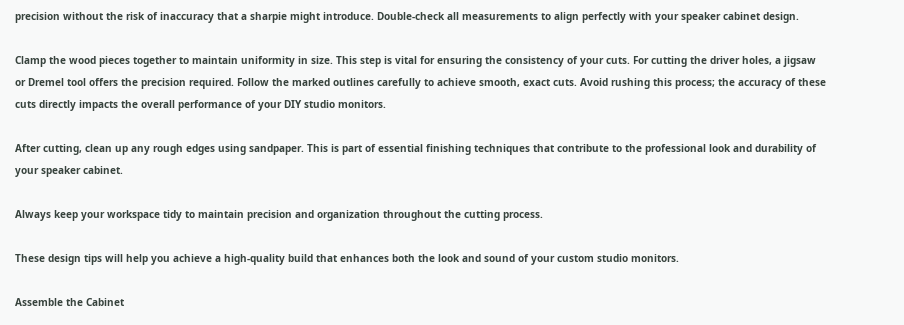precision without the risk of inaccuracy that a sharpie might introduce. Double-check all measurements to align perfectly with your speaker cabinet design.

Clamp the wood pieces together to maintain uniformity in size. This step is vital for ensuring the consistency of your cuts. For cutting the driver holes, a jigsaw or Dremel tool offers the precision required. Follow the marked outlines carefully to achieve smooth, exact cuts. Avoid rushing this process; the accuracy of these cuts directly impacts the overall performance of your DIY studio monitors.

After cutting, clean up any rough edges using sandpaper. This is part of essential finishing techniques that contribute to the professional look and durability of your speaker cabinet.

Always keep your workspace tidy to maintain precision and organization throughout the cutting process.

These design tips will help you achieve a high-quality build that enhances both the look and sound of your custom studio monitors.

Assemble the Cabinet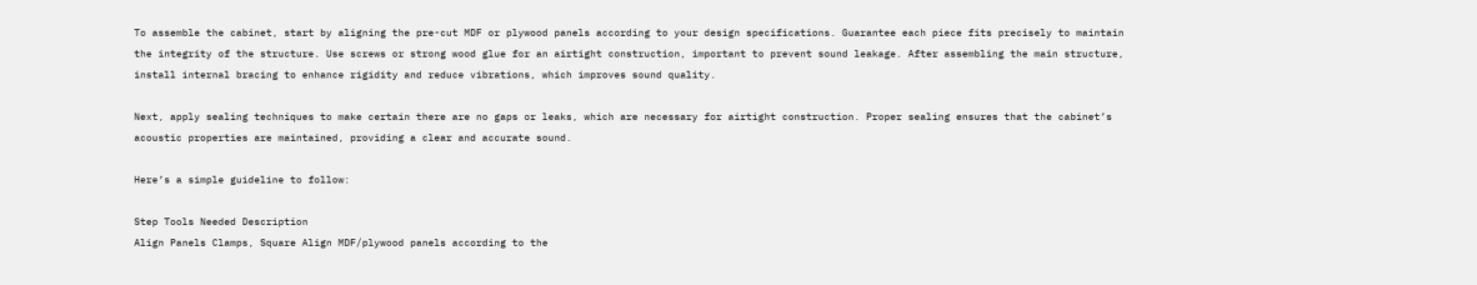To assemble the cabinet, start by aligning the pre-cut MDF or plywood panels according to your design specifications. Guarantee each piece fits precisely to maintain the integrity of the structure. Use screws or strong wood glue for an airtight construction, important to prevent sound leakage. After assembling the main structure, install internal bracing to enhance rigidity and reduce vibrations, which improves sound quality.

Next, apply sealing techniques to make certain there are no gaps or leaks, which are necessary for airtight construction. Proper sealing ensures that the cabinet’s acoustic properties are maintained, providing a clear and accurate sound.

Here’s a simple guideline to follow:

Step Tools Needed Description
Align Panels Clamps, Square Align MDF/plywood panels according to the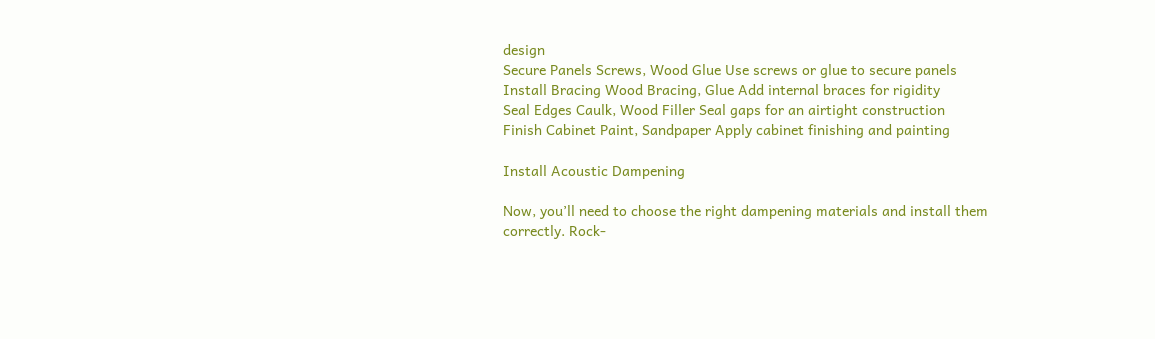design
Secure Panels Screws, Wood Glue Use screws or glue to secure panels
Install Bracing Wood Bracing, Glue Add internal braces for rigidity
Seal Edges Caulk, Wood Filler Seal gaps for an airtight construction
Finish Cabinet Paint, Sandpaper Apply cabinet finishing and painting

Install Acoustic Dampening

Now, you’ll need to choose the right dampening materials and install them correctly. Rock-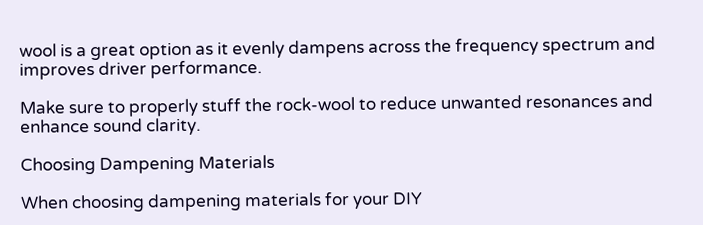wool is a great option as it evenly dampens across the frequency spectrum and improves driver performance.

Make sure to properly stuff the rock-wool to reduce unwanted resonances and enhance sound clarity.

Choosing Dampening Materials

When choosing dampening materials for your DIY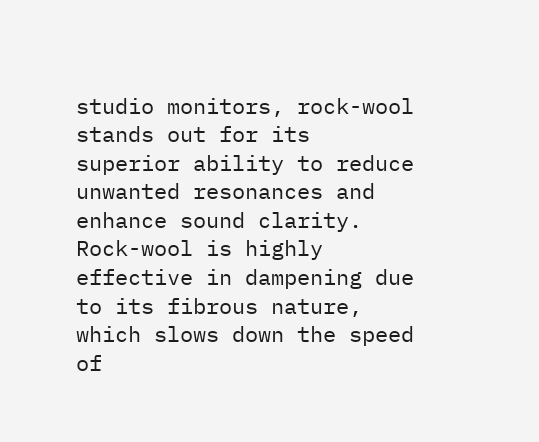studio monitors, rock-wool stands out for its superior ability to reduce unwanted resonances and enhance sound clarity. Rock-wool is highly effective in dampening due to its fibrous nature, which slows down the speed of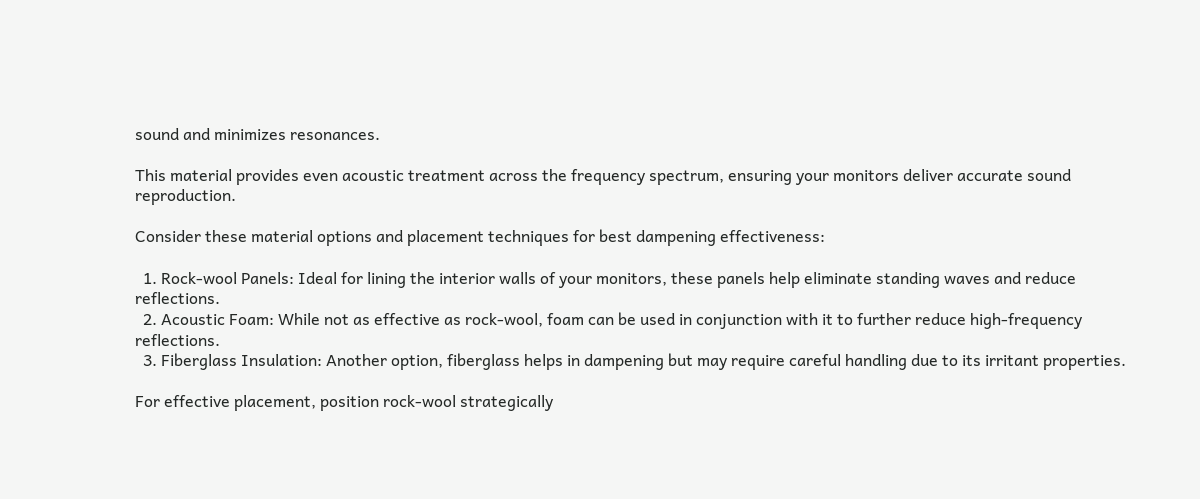sound and minimizes resonances.

This material provides even acoustic treatment across the frequency spectrum, ensuring your monitors deliver accurate sound reproduction.

Consider these material options and placement techniques for best dampening effectiveness:

  1. Rock-wool Panels: Ideal for lining the interior walls of your monitors, these panels help eliminate standing waves and reduce reflections.
  2. Acoustic Foam: While not as effective as rock-wool, foam can be used in conjunction with it to further reduce high-frequency reflections.
  3. Fiberglass Insulation: Another option, fiberglass helps in dampening but may require careful handling due to its irritant properties.

For effective placement, position rock-wool strategically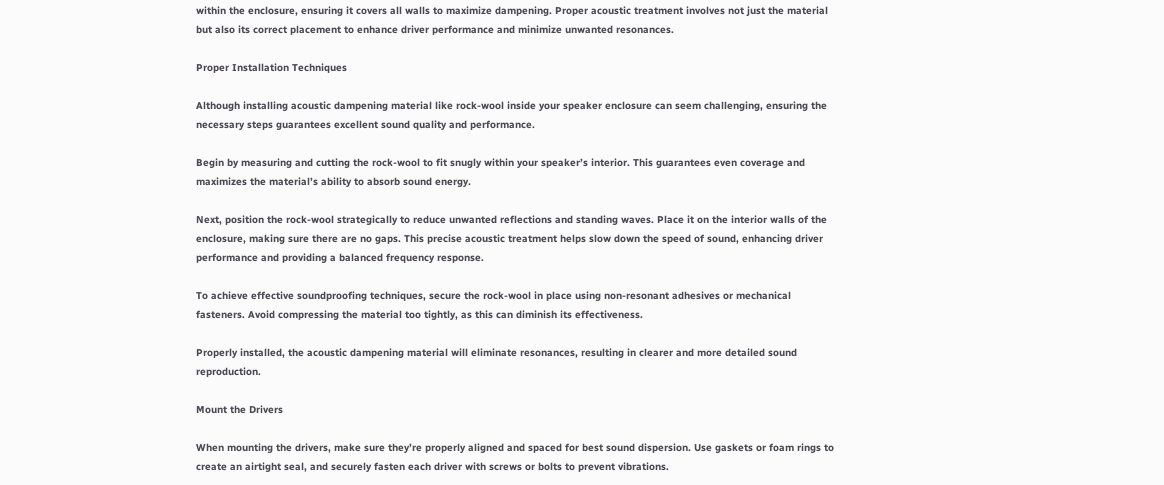within the enclosure, ensuring it covers all walls to maximize dampening. Proper acoustic treatment involves not just the material but also its correct placement to enhance driver performance and minimize unwanted resonances.

Proper Installation Techniques

Although installing acoustic dampening material like rock-wool inside your speaker enclosure can seem challenging, ensuring the necessary steps guarantees excellent sound quality and performance.

Begin by measuring and cutting the rock-wool to fit snugly within your speaker’s interior. This guarantees even coverage and maximizes the material’s ability to absorb sound energy.

Next, position the rock-wool strategically to reduce unwanted reflections and standing waves. Place it on the interior walls of the enclosure, making sure there are no gaps. This precise acoustic treatment helps slow down the speed of sound, enhancing driver performance and providing a balanced frequency response.

To achieve effective soundproofing techniques, secure the rock-wool in place using non-resonant adhesives or mechanical fasteners. Avoid compressing the material too tightly, as this can diminish its effectiveness.

Properly installed, the acoustic dampening material will eliminate resonances, resulting in clearer and more detailed sound reproduction.

Mount the Drivers

When mounting the drivers, make sure they’re properly aligned and spaced for best sound dispersion. Use gaskets or foam rings to create an airtight seal, and securely fasten each driver with screws or bolts to prevent vibrations.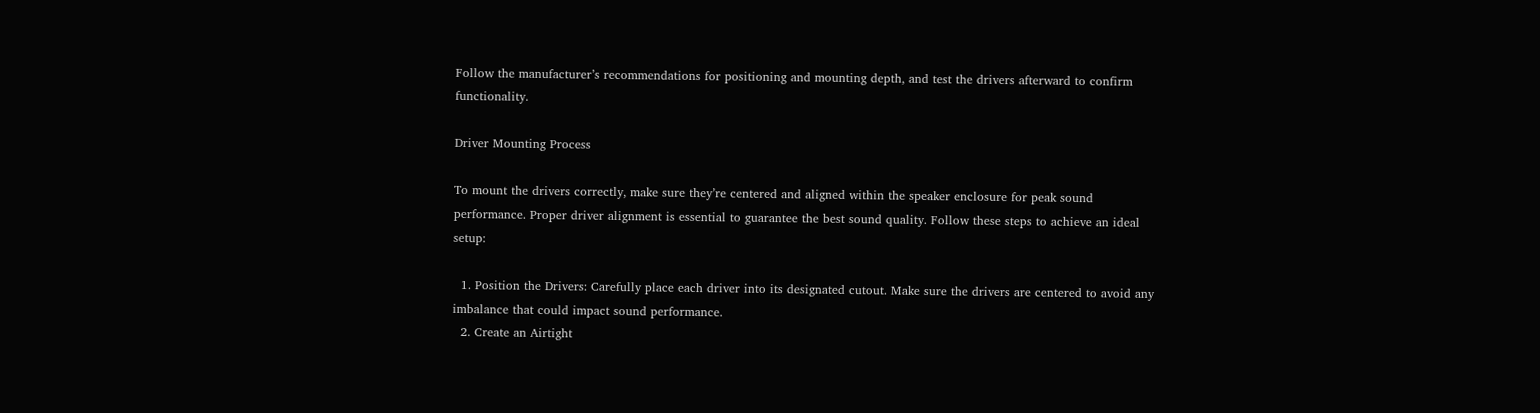Follow the manufacturer’s recommendations for positioning and mounting depth, and test the drivers afterward to confirm functionality.

Driver Mounting Process

To mount the drivers correctly, make sure they’re centered and aligned within the speaker enclosure for peak sound performance. Proper driver alignment is essential to guarantee the best sound quality. Follow these steps to achieve an ideal setup:

  1. Position the Drivers: Carefully place each driver into its designated cutout. Make sure the drivers are centered to avoid any imbalance that could impact sound performance.
  2. Create an Airtight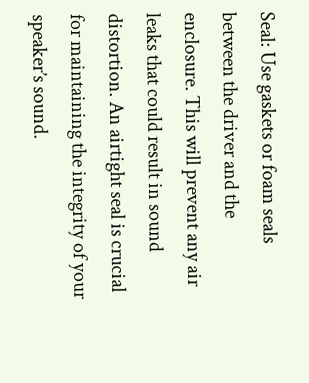Seal: Use gaskets or foam seals between the driver and the enclosure. This will prevent any air leaks that could result in sound distortion. An airtight seal is crucial for maintaining the integrity of your speaker’s sound.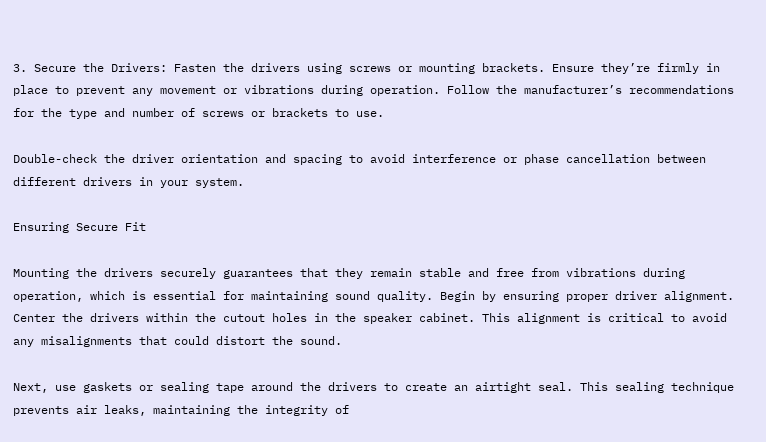3. Secure the Drivers: Fasten the drivers using screws or mounting brackets. Ensure they’re firmly in place to prevent any movement or vibrations during operation. Follow the manufacturer’s recommendations for the type and number of screws or brackets to use.

Double-check the driver orientation and spacing to avoid interference or phase cancellation between different drivers in your system.

Ensuring Secure Fit

Mounting the drivers securely guarantees that they remain stable and free from vibrations during operation, which is essential for maintaining sound quality. Begin by ensuring proper driver alignment. Center the drivers within the cutout holes in the speaker cabinet. This alignment is critical to avoid any misalignments that could distort the sound.

Next, use gaskets or sealing tape around the drivers to create an airtight seal. This sealing technique prevents air leaks, maintaining the integrity of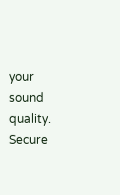your sound quality. Secure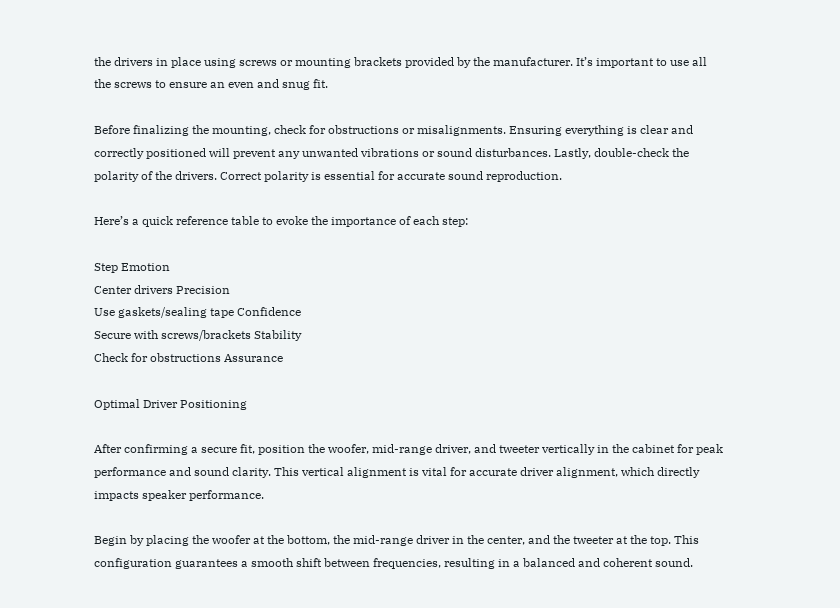the drivers in place using screws or mounting brackets provided by the manufacturer. It’s important to use all the screws to ensure an even and snug fit.

Before finalizing the mounting, check for obstructions or misalignments. Ensuring everything is clear and correctly positioned will prevent any unwanted vibrations or sound disturbances. Lastly, double-check the polarity of the drivers. Correct polarity is essential for accurate sound reproduction.

Here’s a quick reference table to evoke the importance of each step:

Step Emotion
Center drivers Precision
Use gaskets/sealing tape Confidence
Secure with screws/brackets Stability
Check for obstructions Assurance

Optimal Driver Positioning

After confirming a secure fit, position the woofer, mid-range driver, and tweeter vertically in the cabinet for peak performance and sound clarity. This vertical alignment is vital for accurate driver alignment, which directly impacts speaker performance.

Begin by placing the woofer at the bottom, the mid-range driver in the center, and the tweeter at the top. This configuration guarantees a smooth shift between frequencies, resulting in a balanced and coherent sound.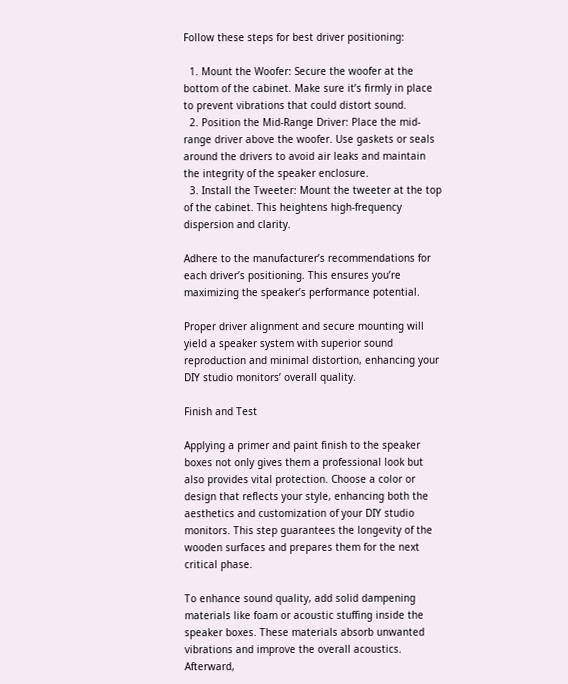Follow these steps for best driver positioning:

  1. Mount the Woofer: Secure the woofer at the bottom of the cabinet. Make sure it’s firmly in place to prevent vibrations that could distort sound.
  2. Position the Mid-Range Driver: Place the mid-range driver above the woofer. Use gaskets or seals around the drivers to avoid air leaks and maintain the integrity of the speaker enclosure.
  3. Install the Tweeter: Mount the tweeter at the top of the cabinet. This heightens high-frequency dispersion and clarity.

Adhere to the manufacturer’s recommendations for each driver’s positioning. This ensures you’re maximizing the speaker’s performance potential.

Proper driver alignment and secure mounting will yield a speaker system with superior sound reproduction and minimal distortion, enhancing your DIY studio monitors’ overall quality.

Finish and Test

Applying a primer and paint finish to the speaker boxes not only gives them a professional look but also provides vital protection. Choose a color or design that reflects your style, enhancing both the aesthetics and customization of your DIY studio monitors. This step guarantees the longevity of the wooden surfaces and prepares them for the next critical phase.

To enhance sound quality, add solid dampening materials like foam or acoustic stuffing inside the speaker boxes. These materials absorb unwanted vibrations and improve the overall acoustics. Afterward,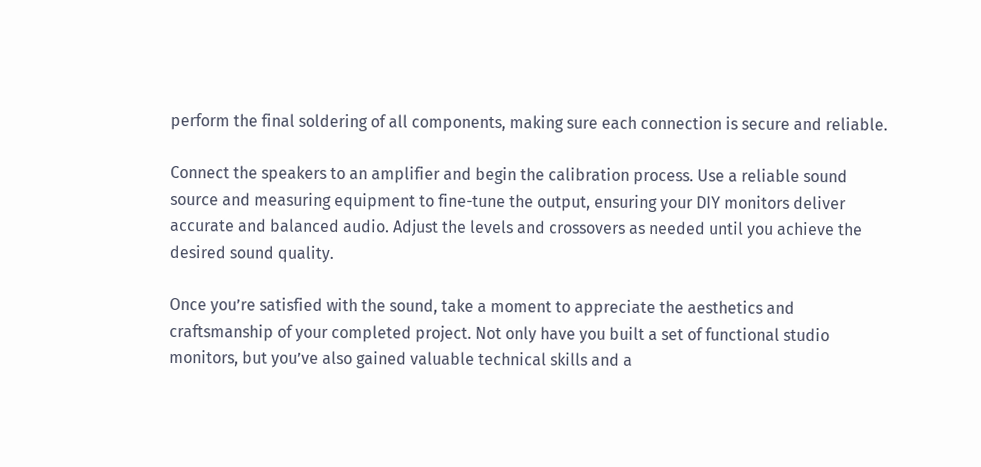perform the final soldering of all components, making sure each connection is secure and reliable.

Connect the speakers to an amplifier and begin the calibration process. Use a reliable sound source and measuring equipment to fine-tune the output, ensuring your DIY monitors deliver accurate and balanced audio. Adjust the levels and crossovers as needed until you achieve the desired sound quality.

Once you’re satisfied with the sound, take a moment to appreciate the aesthetics and craftsmanship of your completed project. Not only have you built a set of functional studio monitors, but you’ve also gained valuable technical skills and a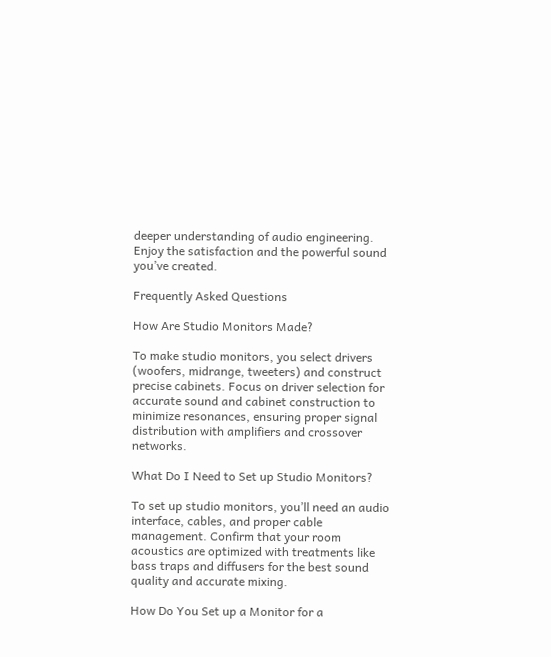deeper understanding of audio engineering. Enjoy the satisfaction and the powerful sound you’ve created.

Frequently Asked Questions

How Are Studio Monitors Made?

To make studio monitors, you select drivers (woofers, midrange, tweeters) and construct precise cabinets. Focus on driver selection for accurate sound and cabinet construction to minimize resonances, ensuring proper signal distribution with amplifiers and crossover networks.

What Do I Need to Set up Studio Monitors?

To set up studio monitors, you’ll need an audio interface, cables, and proper cable management. Confirm that your room acoustics are optimized with treatments like bass traps and diffusers for the best sound quality and accurate mixing.

How Do You Set up a Monitor for a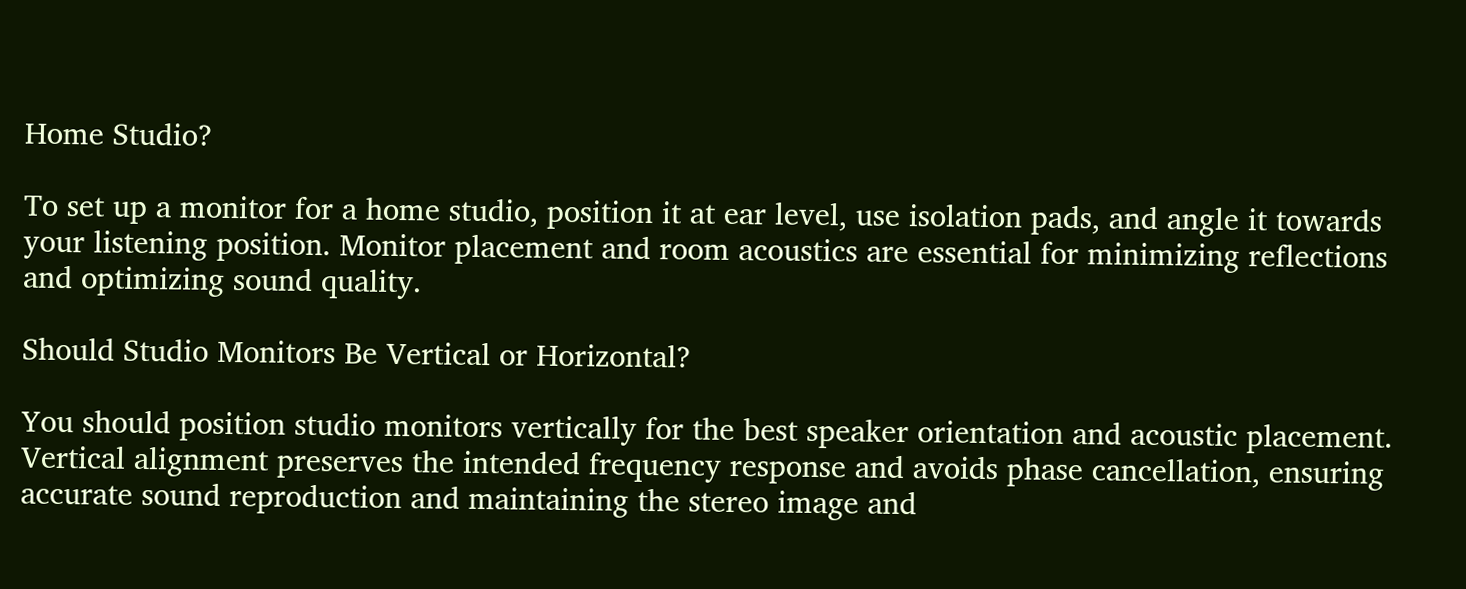Home Studio?

To set up a monitor for a home studio, position it at ear level, use isolation pads, and angle it towards your listening position. Monitor placement and room acoustics are essential for minimizing reflections and optimizing sound quality.

Should Studio Monitors Be Vertical or Horizontal?

You should position studio monitors vertically for the best speaker orientation and acoustic placement. Vertical alignment preserves the intended frequency response and avoids phase cancellation, ensuring accurate sound reproduction and maintaining the stereo image and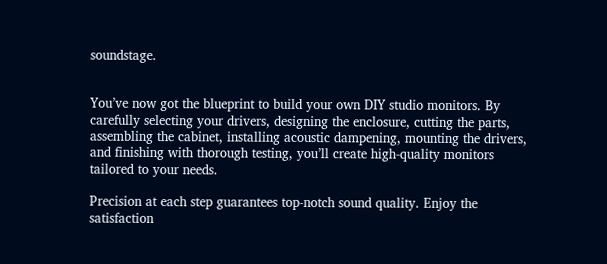soundstage.


You’ve now got the blueprint to build your own DIY studio monitors. By carefully selecting your drivers, designing the enclosure, cutting the parts, assembling the cabinet, installing acoustic dampening, mounting the drivers, and finishing with thorough testing, you’ll create high-quality monitors tailored to your needs.

Precision at each step guarantees top-notch sound quality. Enjoy the satisfaction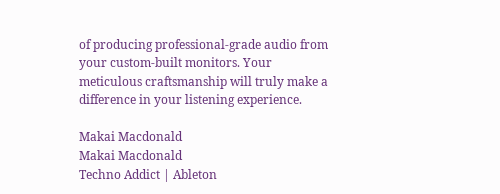of producing professional-grade audio from your custom-built monitors. Your meticulous craftsmanship will truly make a difference in your listening experience.

Makai Macdonald
Makai Macdonald
Techno Addict | Ableton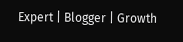Expert | Blogger | Growth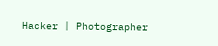Hacker | Photographer